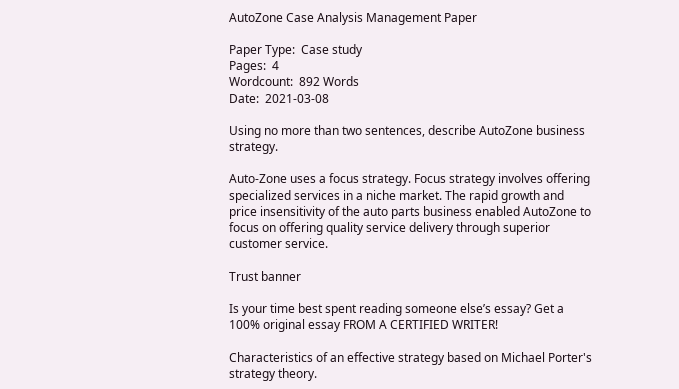AutoZone Case Analysis Management Paper

Paper Type:  Case study
Pages:  4
Wordcount:  892 Words
Date:  2021-03-08

Using no more than two sentences, describe AutoZone business strategy.

Auto-Zone uses a focus strategy. Focus strategy involves offering specialized services in a niche market. The rapid growth and price insensitivity of the auto parts business enabled AutoZone to focus on offering quality service delivery through superior customer service.

Trust banner

Is your time best spent reading someone else’s essay? Get a 100% original essay FROM A CERTIFIED WRITER!

Characteristics of an effective strategy based on Michael Porter's strategy theory.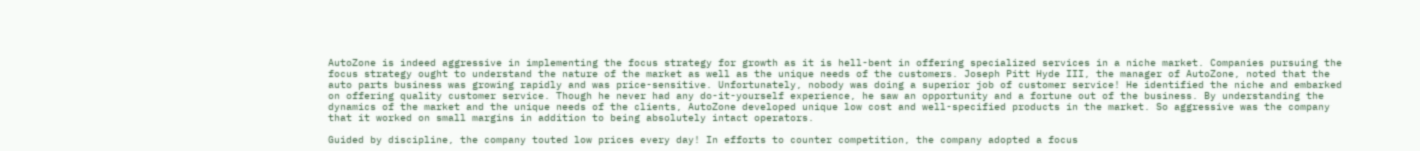AutoZone is indeed aggressive in implementing the focus strategy for growth as it is hell-bent in offering specialized services in a niche market. Companies pursuing the focus strategy ought to understand the nature of the market as well as the unique needs of the customers. Joseph Pitt Hyde III, the manager of AutoZone, noted that the auto parts business was growing rapidly and was price-sensitive. Unfortunately, nobody was doing a superior job of customer service! He identified the niche and embarked on offering quality customer service. Though he never had any do-it-yourself experience, he saw an opportunity and a fortune out of the business. By understanding the dynamics of the market and the unique needs of the clients, AutoZone developed unique low cost and well-specified products in the market. So aggressive was the company that it worked on small margins in addition to being absolutely intact operators.

Guided by discipline, the company touted low prices every day! In efforts to counter competition, the company adopted a focus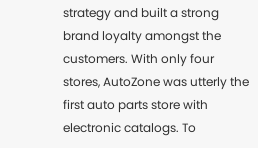strategy and built a strong brand loyalty amongst the customers. With only four stores, AutoZone was utterly the first auto parts store with electronic catalogs. To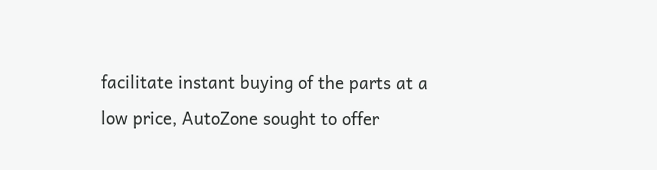facilitate instant buying of the parts at a low price, AutoZone sought to offer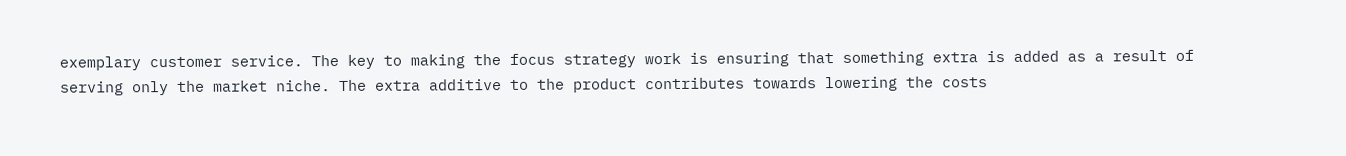exemplary customer service. The key to making the focus strategy work is ensuring that something extra is added as a result of serving only the market niche. The extra additive to the product contributes towards lowering the costs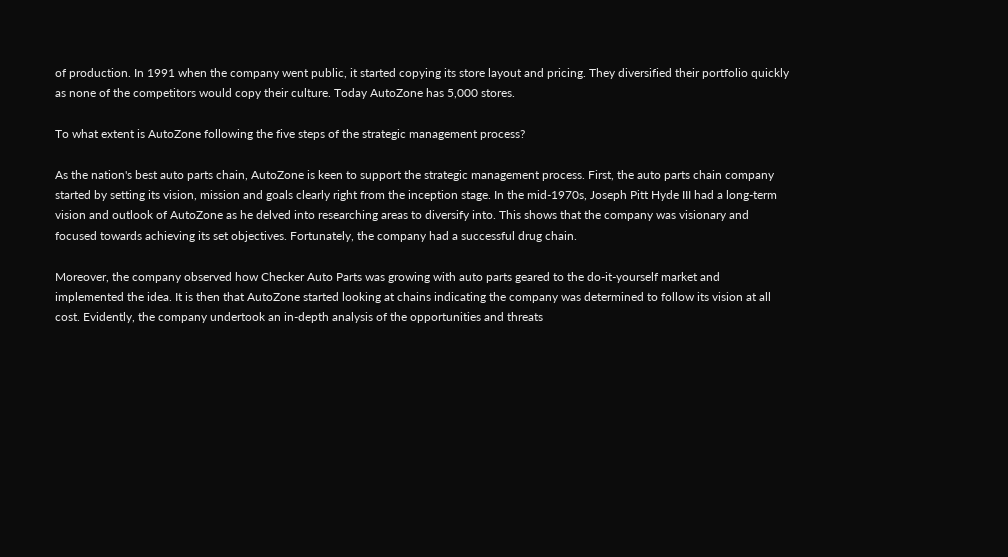of production. In 1991 when the company went public, it started copying its store layout and pricing. They diversified their portfolio quickly as none of the competitors would copy their culture. Today AutoZone has 5,000 stores.

To what extent is AutoZone following the five steps of the strategic management process?

As the nation's best auto parts chain, AutoZone is keen to support the strategic management process. First, the auto parts chain company started by setting its vision, mission and goals clearly right from the inception stage. In the mid-1970s, Joseph Pitt Hyde III had a long-term vision and outlook of AutoZone as he delved into researching areas to diversify into. This shows that the company was visionary and focused towards achieving its set objectives. Fortunately, the company had a successful drug chain.

Moreover, the company observed how Checker Auto Parts was growing with auto parts geared to the do-it-yourself market and implemented the idea. It is then that AutoZone started looking at chains indicating the company was determined to follow its vision at all cost. Evidently, the company undertook an in-depth analysis of the opportunities and threats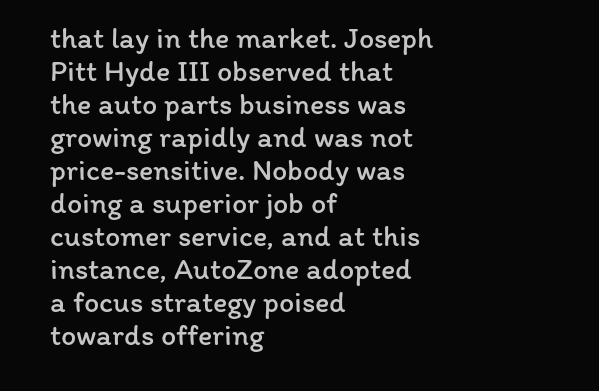that lay in the market. Joseph Pitt Hyde III observed that the auto parts business was growing rapidly and was not price-sensitive. Nobody was doing a superior job of customer service, and at this instance, AutoZone adopted a focus strategy poised towards offering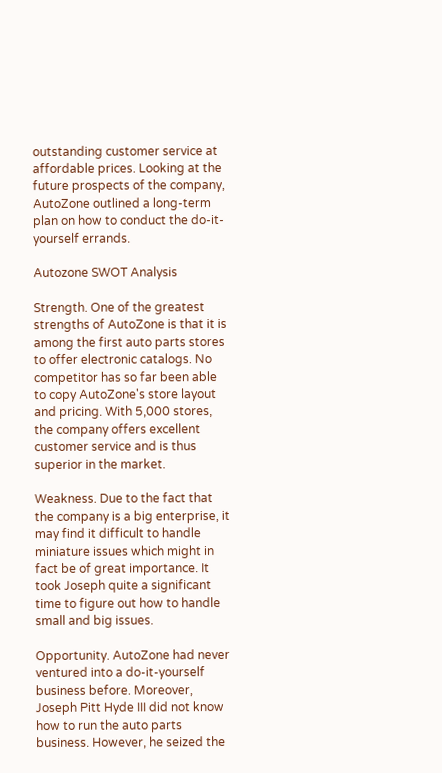outstanding customer service at affordable prices. Looking at the future prospects of the company, AutoZone outlined a long-term plan on how to conduct the do-it-yourself errands.

Autozone SWOT Analysis

Strength. One of the greatest strengths of AutoZone is that it is among the first auto parts stores to offer electronic catalogs. No competitor has so far been able to copy AutoZone's store layout and pricing. With 5,000 stores, the company offers excellent customer service and is thus superior in the market.

Weakness. Due to the fact that the company is a big enterprise, it may find it difficult to handle miniature issues which might in fact be of great importance. It took Joseph quite a significant time to figure out how to handle small and big issues.

Opportunity. AutoZone had never ventured into a do-it-yourself business before. Moreover, Joseph Pitt Hyde III did not know how to run the auto parts business. However, he seized the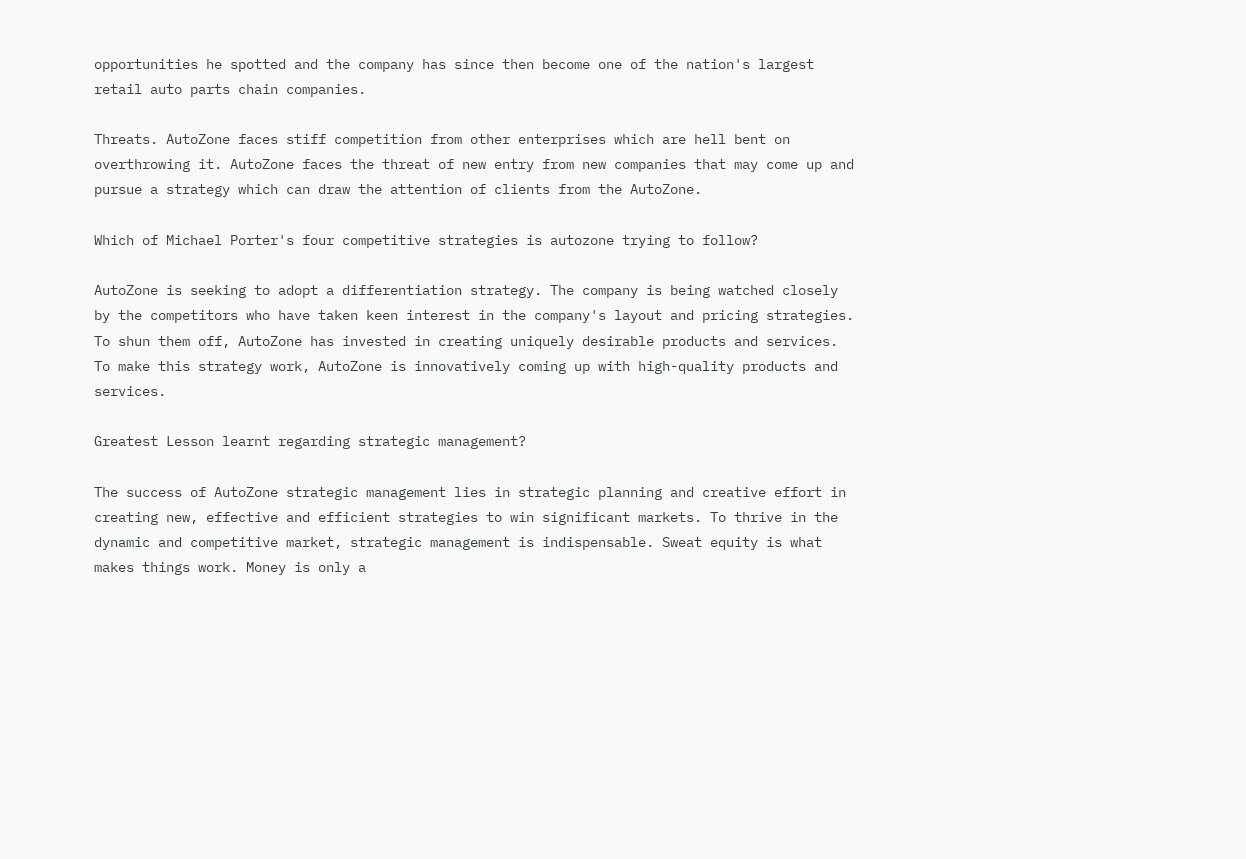opportunities he spotted and the company has since then become one of the nation's largest retail auto parts chain companies.

Threats. AutoZone faces stiff competition from other enterprises which are hell bent on overthrowing it. AutoZone faces the threat of new entry from new companies that may come up and pursue a strategy which can draw the attention of clients from the AutoZone.

Which of Michael Porter's four competitive strategies is autozone trying to follow?

AutoZone is seeking to adopt a differentiation strategy. The company is being watched closely by the competitors who have taken keen interest in the company's layout and pricing strategies. To shun them off, AutoZone has invested in creating uniquely desirable products and services. To make this strategy work, AutoZone is innovatively coming up with high-quality products and services.

Greatest Lesson learnt regarding strategic management?

The success of AutoZone strategic management lies in strategic planning and creative effort in creating new, effective and efficient strategies to win significant markets. To thrive in the dynamic and competitive market, strategic management is indispensable. Sweat equity is what makes things work. Money is only a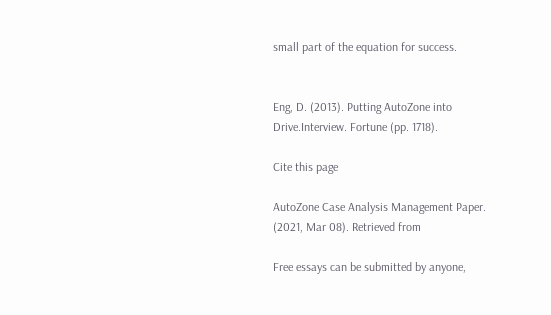small part of the equation for success.


Eng, D. (2013). Putting AutoZone into Drive.Interview. Fortune (pp. 1718).

Cite this page

AutoZone Case Analysis Management Paper. (2021, Mar 08). Retrieved from

Free essays can be submitted by anyone,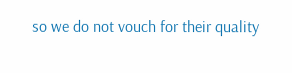so we do not vouch for their quality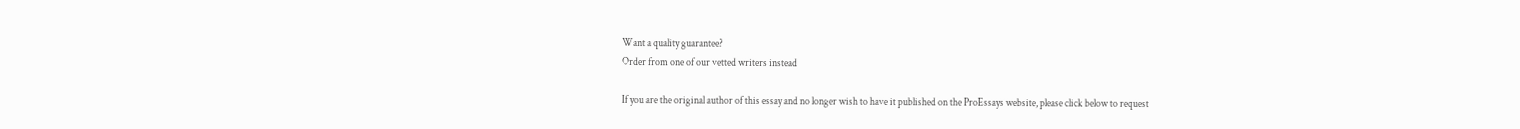Want a quality guarantee?
Order from one of our vetted writers instead

If you are the original author of this essay and no longer wish to have it published on the ProEssays website, please click below to request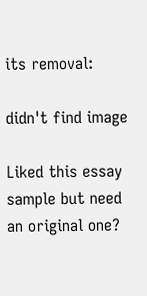its removal:

didn't find image

Liked this essay sample but need an original one?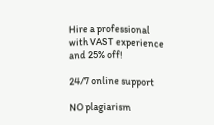Hire a professional with VAST experience and 25% off!

24/7 online support

NO plagiarism